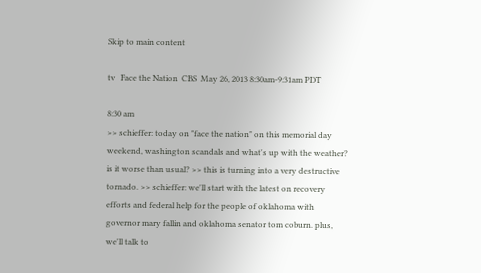Skip to main content

tv   Face the Nation  CBS  May 26, 2013 8:30am-9:31am PDT

8:30 am
>> schieffer: today on "face the nation" on this memorial day weekend, washington scandals and what's up with the weather? is it worse than usual? >> this is turning into a very destructive tornado. >> schieffer: we'll start with the latest on recovery efforts and federal help for the people of oklahoma with governor mary fallin and oklahoma senator tom coburn. plus, we'll talk to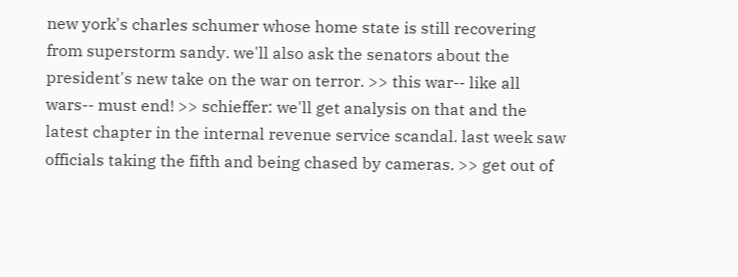new york's charles schumer whose home state is still recovering from superstorm sandy. we'll also ask the senators about the president's new take on the war on terror. >> this war-- like all wars-- must end! >> schieffer: we'll get analysis on that and the latest chapter in the internal revenue service scandal. last week saw officials taking the fifth and being chased by cameras. >> get out of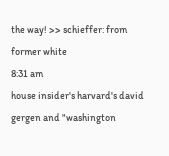the way! >> schieffer: from former white
8:31 am
house insider's harvard's david gergen and "washington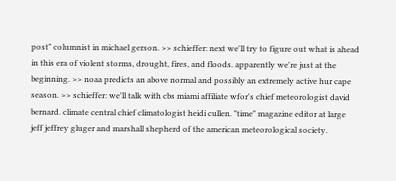post" columnist in michael gerson. >> schieffer: next we'll try to figure out what is ahead in this era of violent storms, drought, fires, and floods. apparently we're just at the beginning. >> noaa predicts an above normal and possibly an extremely active hur cape season. >> schieffer: we'll talk with cbs miami affiliate wfor's chief meteorologist david bernard. climate central chief climatologist heidi cullen. "time" magazine editor at large jeff jeffrey gluger and marshall shepherd of the american meteorological society.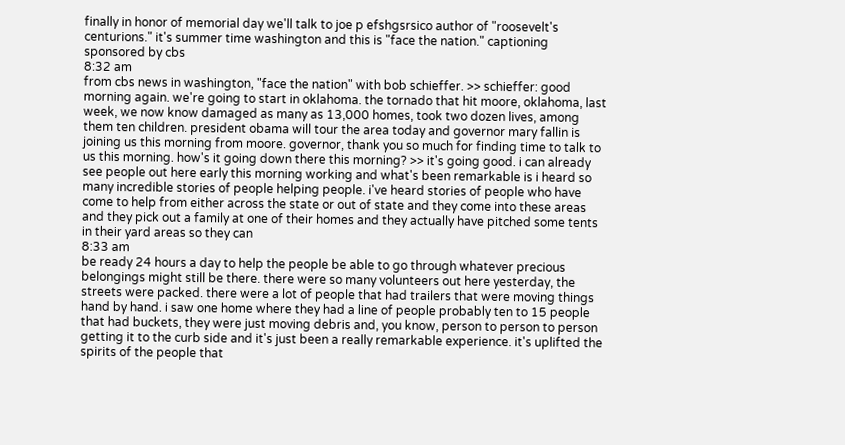finally in honor of memorial day we'll talk to joe p efshgsrsico author of "roosevelt's centurions." it's summer time washington and this is "face the nation." captioning sponsored by cbs
8:32 am
from cbs news in washington, "face the nation" with bob schieffer. >> schieffer: good morning again. we're going to start in oklahoma. the tornado that hit moore, oklahoma, last week, we now know damaged as many as 13,000 homes, took two dozen lives, among them ten children. president obama will tour the area today and governor mary fallin is joining us this morning from moore. governor, thank you so much for finding time to talk to us this morning. how's it going down there this morning? >> it's going good. i can already see people out here early this morning working and what's been remarkable is i heard so many incredible stories of people helping people. i've heard stories of people who have come to help from either across the state or out of state and they come into these areas and they pick out a family at one of their homes and they actually have pitched some tents in their yard areas so they can
8:33 am
be ready 24 hours a day to help the people be able to go through whatever precious belongings might still be there. there were so many volunteers out here yesterday, the streets were packed. there were a lot of people that had trailers that were moving things hand by hand. i saw one home where they had a line of people probably ten to 15 people that had buckets, they were just moving debris and, you know, person to person to person getting it to the curb side and it's just been a really remarkable experience. it's uplifted the spirits of the people that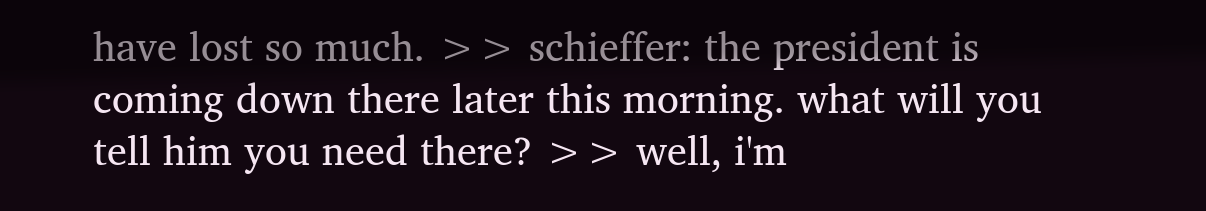have lost so much. >> schieffer: the president is coming down there later this morning. what will you tell him you need there? >> well, i'm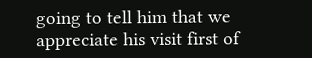going to tell him that we appreciate his visit first of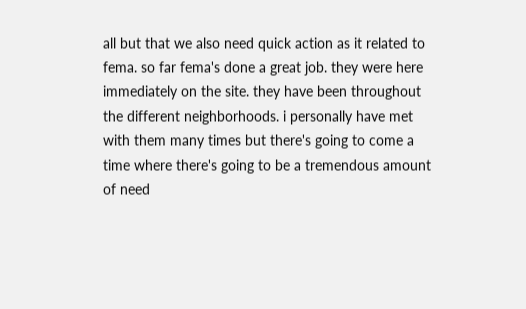all but that we also need quick action as it related to fema. so far fema's done a great job. they were here immediately on the site. they have been throughout the different neighborhoods. i personally have met with them many times but there's going to come a time where there's going to be a tremendous amount of need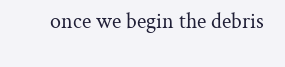once we begin the debris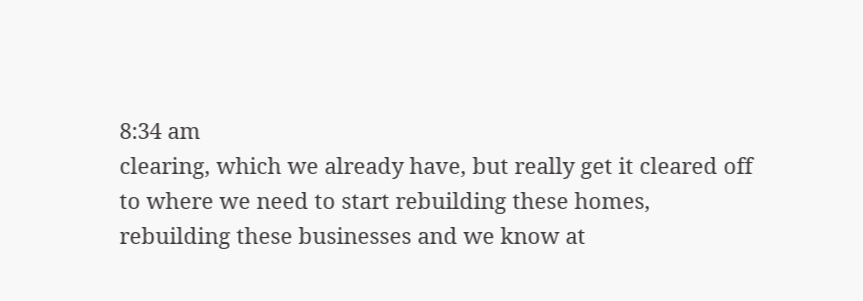8:34 am
clearing, which we already have, but really get it cleared off to where we need to start rebuilding these homes, rebuilding these businesses and we know at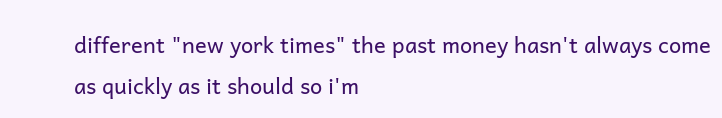different "new york times" the past money hasn't always come as quickly as it should so i'm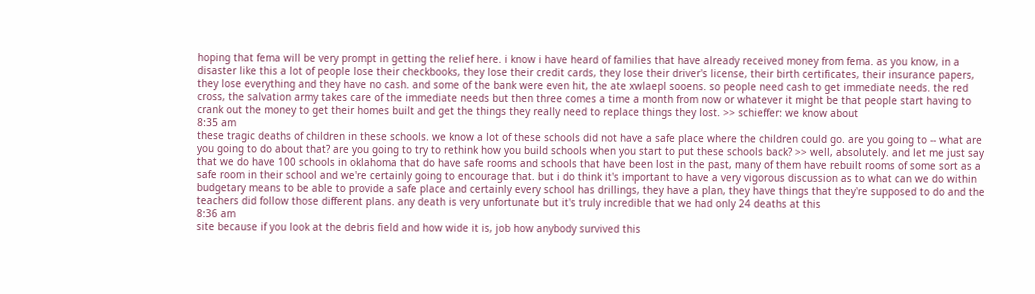hoping that fema will be very prompt in getting the relief here. i know i have heard of families that have already received money from fema. as you know, in a disaster like this a lot of people lose their checkbooks, they lose their credit cards, they lose their driver's license, their birth certificates, their insurance papers, they lose everything and they have no cash. and some of the bank were even hit, the ate xwlaepl sooens. so people need cash to get immediate needs. the red cross, the salvation army takes care of the immediate needs but then three comes a time a month from now or whatever it might be that people start having to crank out the money to get their homes built and get the things they really need to replace things they lost. >> schieffer: we know about
8:35 am
these tragic deaths of children in these schools. we know a lot of these schools did not have a safe place where the children could go. are you going to -- what are you going to do about that? are you going to try to rethink how you build schools when you start to put these schools back? >> well, absolutely. and let me just say that we do have 100 schools in oklahoma that do have safe rooms and schools that have been lost in the past, many of them have rebuilt rooms of some sort as a safe room in their school and we're certainly going to encourage that. but i do think it's important to have a very vigorous discussion as to what can we do within budgetary means to be able to provide a safe place and certainly every school has drillings, they have a plan, they have things that they're supposed to do and the teachers did follow those different plans. any death is very unfortunate but it's truly incredible that we had only 24 deaths at this
8:36 am
site because if you look at the debris field and how wide it is, job how anybody survived this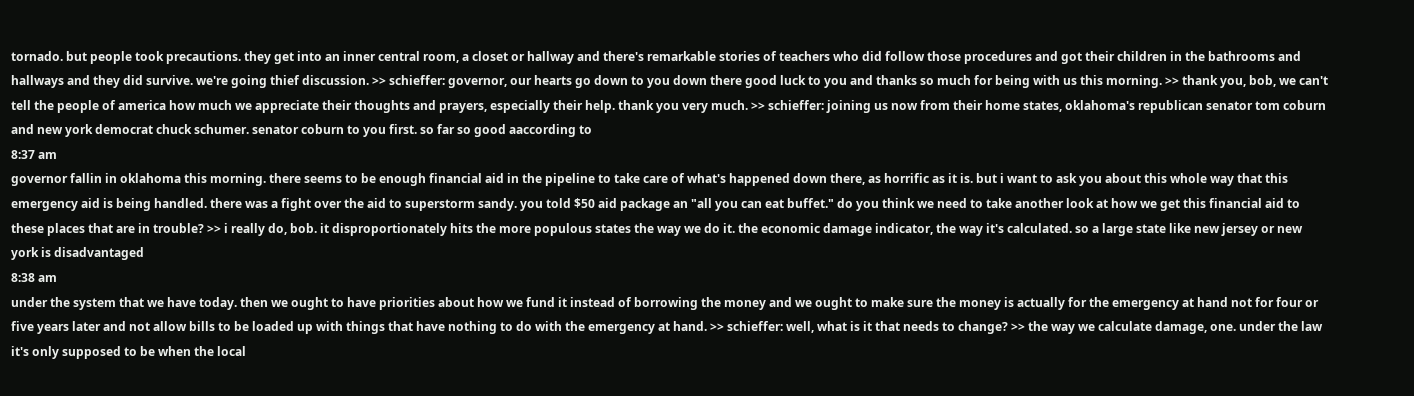tornado. but people took precautions. they get into an inner central room, a closet or hallway and there's remarkable stories of teachers who did follow those procedures and got their children in the bathrooms and hallways and they did survive. we're going thief discussion. >> schieffer: governor, our hearts go down to you down there good luck to you and thanks so much for being with us this morning. >> thank you, bob, we can't tell the people of america how much we appreciate their thoughts and prayers, especially their help. thank you very much. >> schieffer: joining us now from their home states, oklahoma's republican senator tom coburn and new york democrat chuck schumer. senator coburn to you first. so far so good aaccording to
8:37 am
governor fallin in oklahoma this morning. there seems to be enough financial aid in the pipeline to take care of what's happened down there, as horrific as it is. but i want to ask you about this whole way that this emergency aid is being handled. there was a fight over the aid to superstorm sandy. you told $50 aid package an "all you can eat buffet." do you think we need to take another look at how we get this financial aid to these places that are in trouble? >> i really do, bob. it disproportionately hits the more populous states the way we do it. the economic damage indicator, the way it's calculated. so a large state like new jersey or new york is disadvantaged
8:38 am
under the system that we have today. then we ought to have priorities about how we fund it instead of borrowing the money and we ought to make sure the money is actually for the emergency at hand not for four or five years later and not allow bills to be loaded up with things that have nothing to do with the emergency at hand. >> schieffer: well, what is it that needs to change? >> the way we calculate damage, one. under the law it's only supposed to be when the local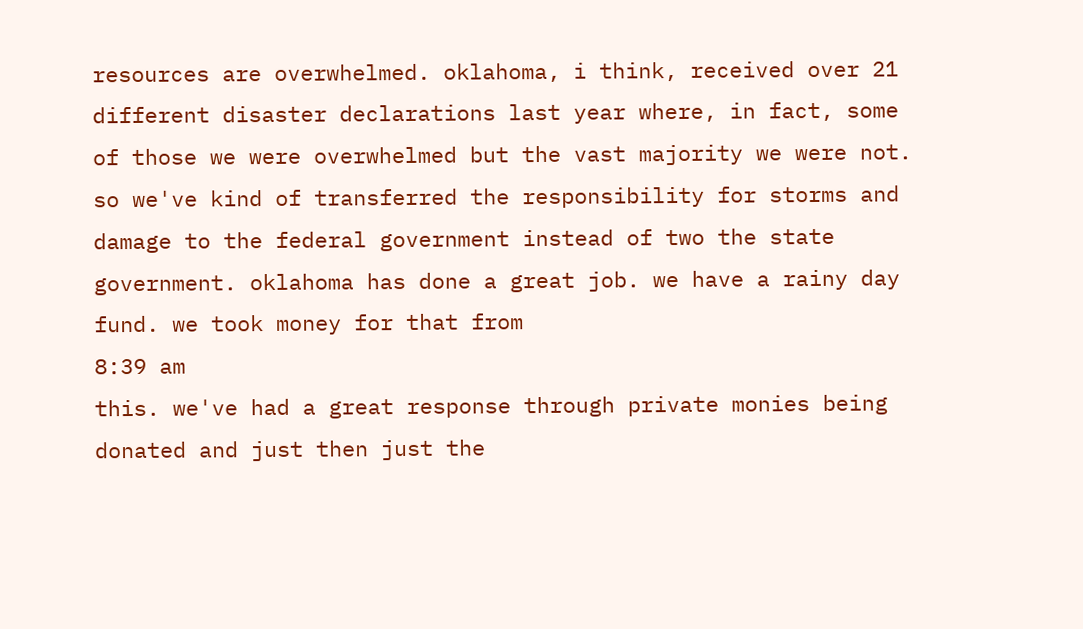resources are overwhelmed. oklahoma, i think, received over 21 different disaster declarations last year where, in fact, some of those we were overwhelmed but the vast majority we were not. so we've kind of transferred the responsibility for storms and damage to the federal government instead of two the state government. oklahoma has done a great job. we have a rainy day fund. we took money for that from
8:39 am
this. we've had a great response through private monies being donated and just then just the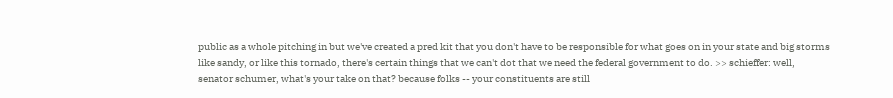public as a whole pitching in but we've created a pred kit that you don't have to be responsible for what goes on in your state and big storms like sandy, or like this tornado, there's certain things that we can't dot that we need the federal government to do. >> schieffer: well, senator schumer, what's your take on that? because folks -- your constituents are still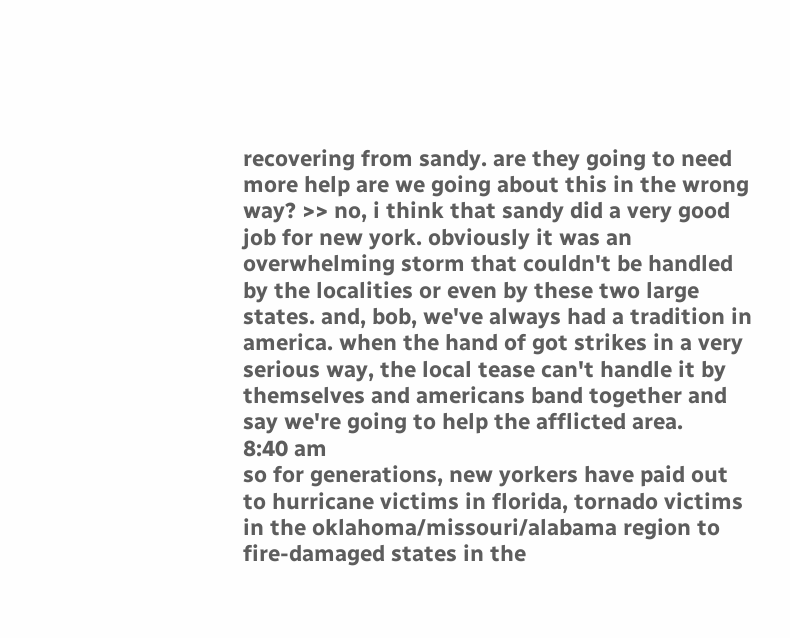recovering from sandy. are they going to need more help are we going about this in the wrong way? >> no, i think that sandy did a very good job for new york. obviously it was an overwhelming storm that couldn't be handled by the localities or even by these two large states. and, bob, we've always had a tradition in america. when the hand of got strikes in a very serious way, the local tease can't handle it by themselves and americans band together and say we're going to help the afflicted area.
8:40 am
so for generations, new yorkers have paid out to hurricane victims in florida, tornado victims in the oklahoma/missouri/alabama region to fire-damaged states in the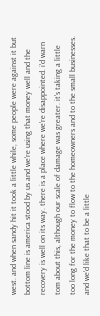west. and when sandy hit it took a little while, some people were against it but bottom line is america stood by us and we're using that money well and the recovery is well on its way. there is a place where we're disappointed. i'd warn tom about this, although our scale of damage was greater. it's taking a little too long for the money to flow to the homeowners and to the small businesses. and we'd like that to be a little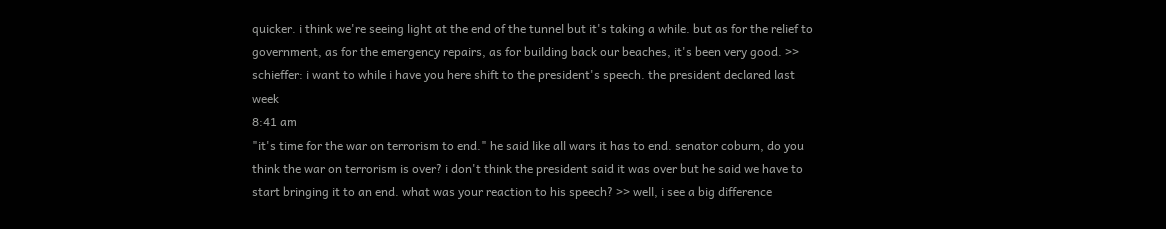quicker. i think we're seeing light at the end of the tunnel but it's taking a while. but as for the relief to government, as for the emergency repairs, as for building back our beaches, it's been very good. >> schieffer: i want to while i have you here shift to the president's speech. the president declared last week
8:41 am
"it's time for the war on terrorism to end." he said like all wars it has to end. senator coburn, do you think the war on terrorism is over? i don't think the president said it was over but he said we have to start bringing it to an end. what was your reaction to his speech? >> well, i see a big difference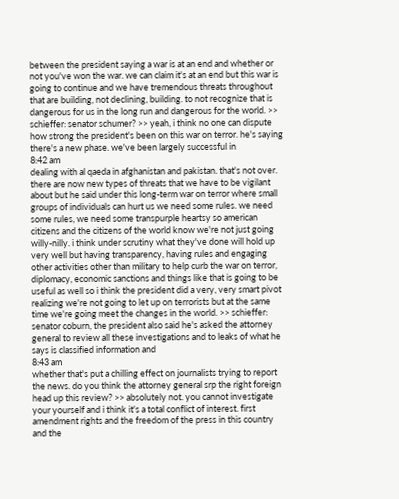between the president saying a war is at an end and whether or not you've won the war. we can claim it's at an end but this war is going to continue and we have tremendous threats throughout that are building, not declining, building. to not recognize that is dangerous for us in the long run and dangerous for the world. >> schieffer: senator schumer? >> yeah, i think no one can dispute how strong the president's been on this war on terror. he's saying there's a new phase. we've been largely successful in
8:42 am
dealing with al qaeda in afghanistan and pakistan. that's not over. there are now new types of threats that we have to be vigilant about but he said under this long-term war on terror where small groups of individuals can hurt us we need some rules. we need some rules, we need some transpurple heartsy so american citizens and the citizens of the world know we're not just going willy-nilly. i think under scrutiny what they've done will hold up very well but having transparency, having rules and engaging other activities other than military to help curb the war on terror, diplomacy, economic sanctions and things like that is going to be useful as well so i think the president did a very, very smart pivot realizing we're not going to let up on terrorists but at the same time we're going meet the changes in the world. >> schieffer: senator coburn, the president also said he's asked the attorney general to review all these investigations and to leaks of what he says is classified information and
8:43 am
whether that's put a chilling effect on journalists trying to report the news. do you think the attorney general srp the right foreign head up this review? >> absolutely not. you cannot investigate your yourself and i think it's a total conflict of interest. first amendment rights and the freedom of the press in this country and the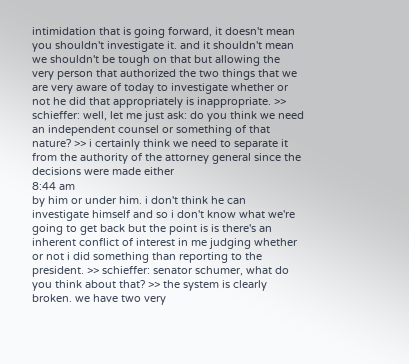intimidation that is going forward, it doesn't mean you shouldn't investigate it. and it shouldn't mean we shouldn't be tough on that but allowing the very person that authorized the two things that we are very aware of today to investigate whether or not he did that appropriately is inappropriate. >> schieffer: well, let me just ask: do you think we need an independent counsel or something of that nature? >> i certainly think we need to separate it from the authority of the attorney general since the decisions were made either
8:44 am
by him or under him. i don't think he can investigate himself and so i don't know what we're going to get back but the point is is there's an inherent conflict of interest in me judging whether or not i did something than reporting to the president. >> schieffer: senator schumer, what do you think about that? >> the system is clearly broken. we have two very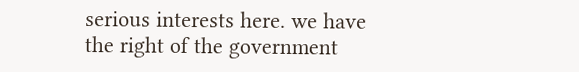serious interests here. we have the right of the government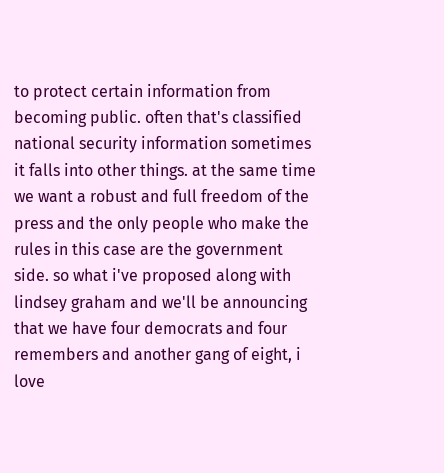to protect certain information from becoming public. often that's classified national security information sometimes it falls into other things. at the same time we want a robust and full freedom of the press and the only people who make the rules in this case are the government side. so what i've proposed along with lindsey graham and we'll be announcing that we have four democrats and four remembers and another gang of eight, i love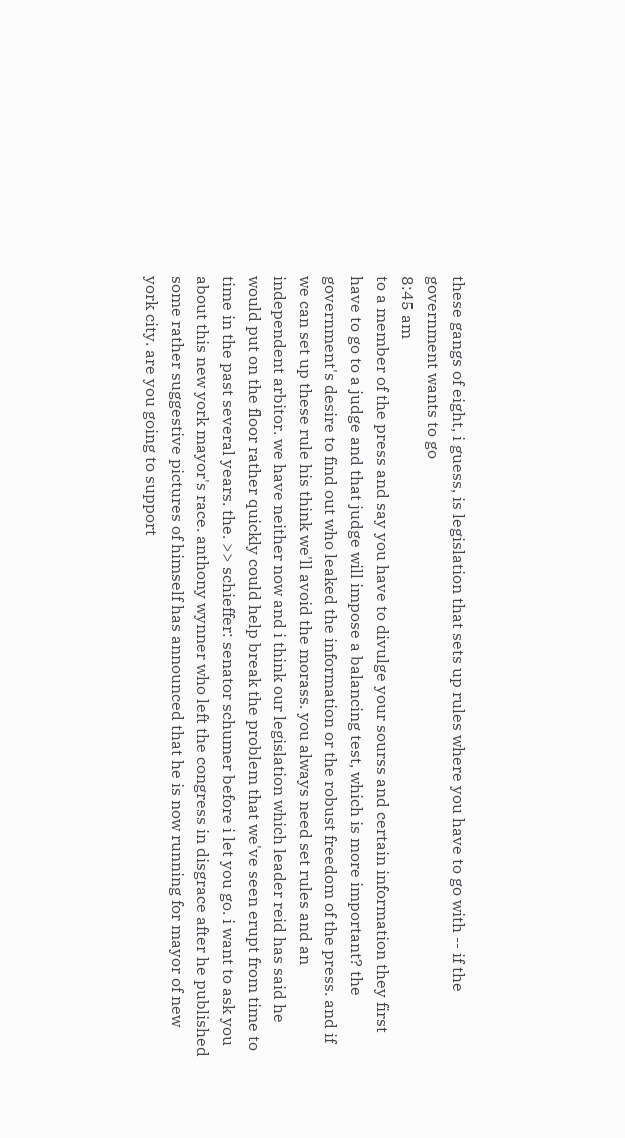these gangs of eight, i guess, is legislation that sets up rules where you have to go with -- if the government wants to go
8:45 am
to a member of the press and say you have to divulge your sourss and certain information they first have to go to a judge and that judge will impose a balancing test, which is more important? the government's desire to find out who leaked the information or the robust freedom of the press. and if we can set up these rule his think we'll avoid the morass. you always need set rules and an independent arbitor. we have neither now and i think our legislation which leader reid has said he would put on the floor rather quickly could help break the problem that we've seen erupt from time to time in the past several years. the. >> schieffer: senator schumer before i let you go. i want to ask you about this new york mayor's race. anthony wynner who left the congress in disgrace after he published some rather suggestive pictures of himself has announced that he is now running for mayor of new york city. are you going to support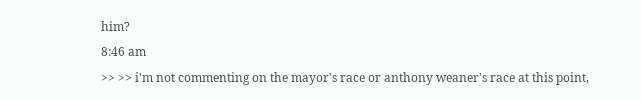him?
8:46 am
>> >> i'm not commenting on the mayor's race or anthony weaner's race at this point,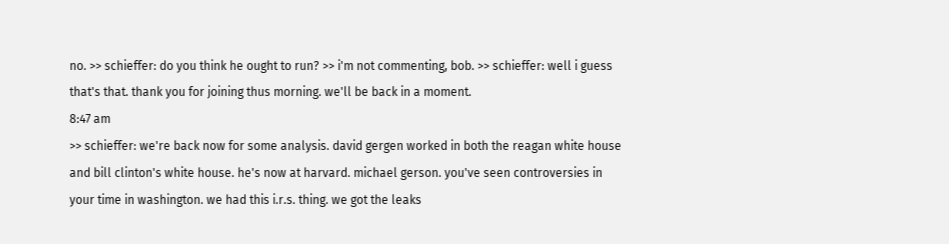no. >> schieffer: do you think he ought to run? >> i'm not commenting, bob. >> schieffer: well i guess that's that. thank you for joining thus morning. we'll be back in a moment.
8:47 am
>> schieffer: we're back now for some analysis. david gergen worked in both the reagan white house and bill clinton's white house. he's now at harvard. michael gerson. you've seen controversies in your time in washington. we had this i.r.s. thing. we got the leaks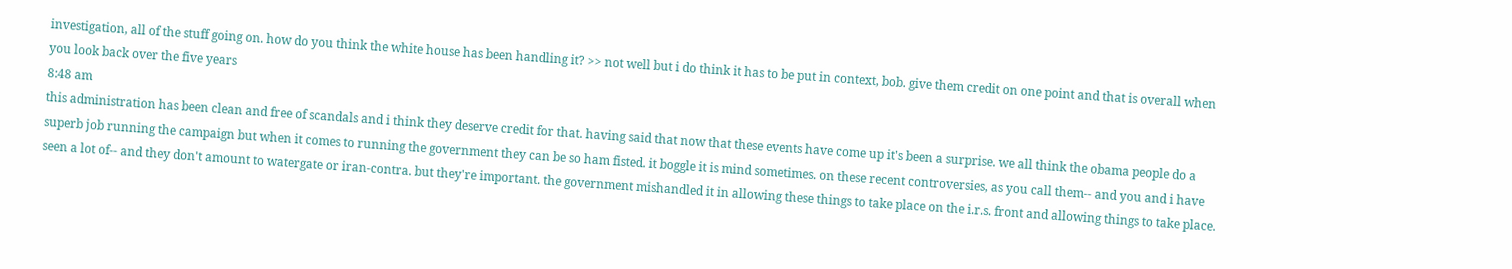investigation, all of the stuff going on. how do you think the white house has been handling it? >> not well but i do think it has to be put in context, bob. give them credit on one point and that is overall when you look back over the five years
8:48 am
this administration has been clean and free of scandals and i think they deserve credit for that. having said that now that these events have come up it's been a surprise. we all think the obama people do a superb job running the campaign but when it comes to running the government they can be so ham fisted. it boggle it is mind sometimes. on these recent controversies, as you call them-- and you and i have seen a lot of-- and they don't amount to watergate or iran-contra. but they're important. the government mishandled it in allowing these things to take place on the i.r.s. front and allowing things to take place.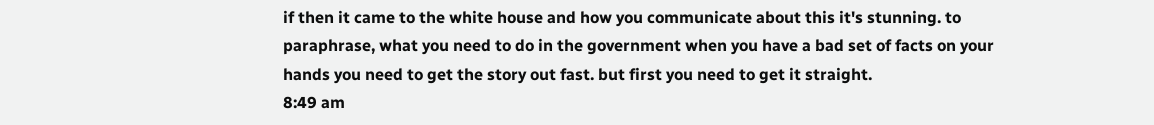if then it came to the white house and how you communicate about this it's stunning. to paraphrase, what you need to do in the government when you have a bad set of facts on your hands you need to get the story out fast. but first you need to get it straight.
8:49 am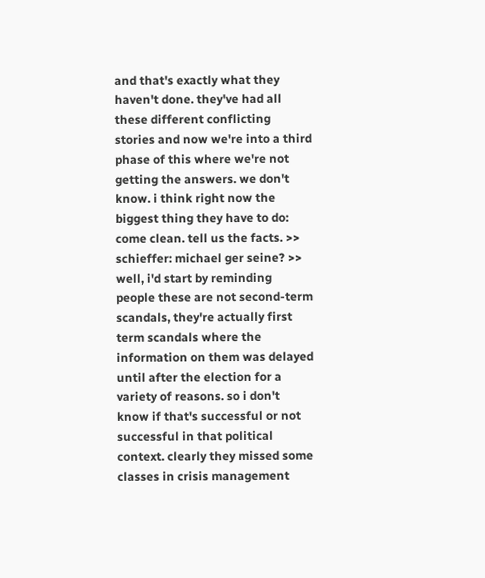and that's exactly what they haven't done. they've had all these different conflicting stories and now we're into a third phase of this where we're not getting the answers. we don't know. i think right now the biggest thing they have to do: come clean. tell us the facts. >> schieffer: michael ger seine? >> well, i'd start by reminding people these are not second-term scandals, they're actually first term scandals where the information on them was delayed until after the election for a variety of reasons. so i don't know if that's successful or not successful in that political context. clearly they missed some classes in crisis management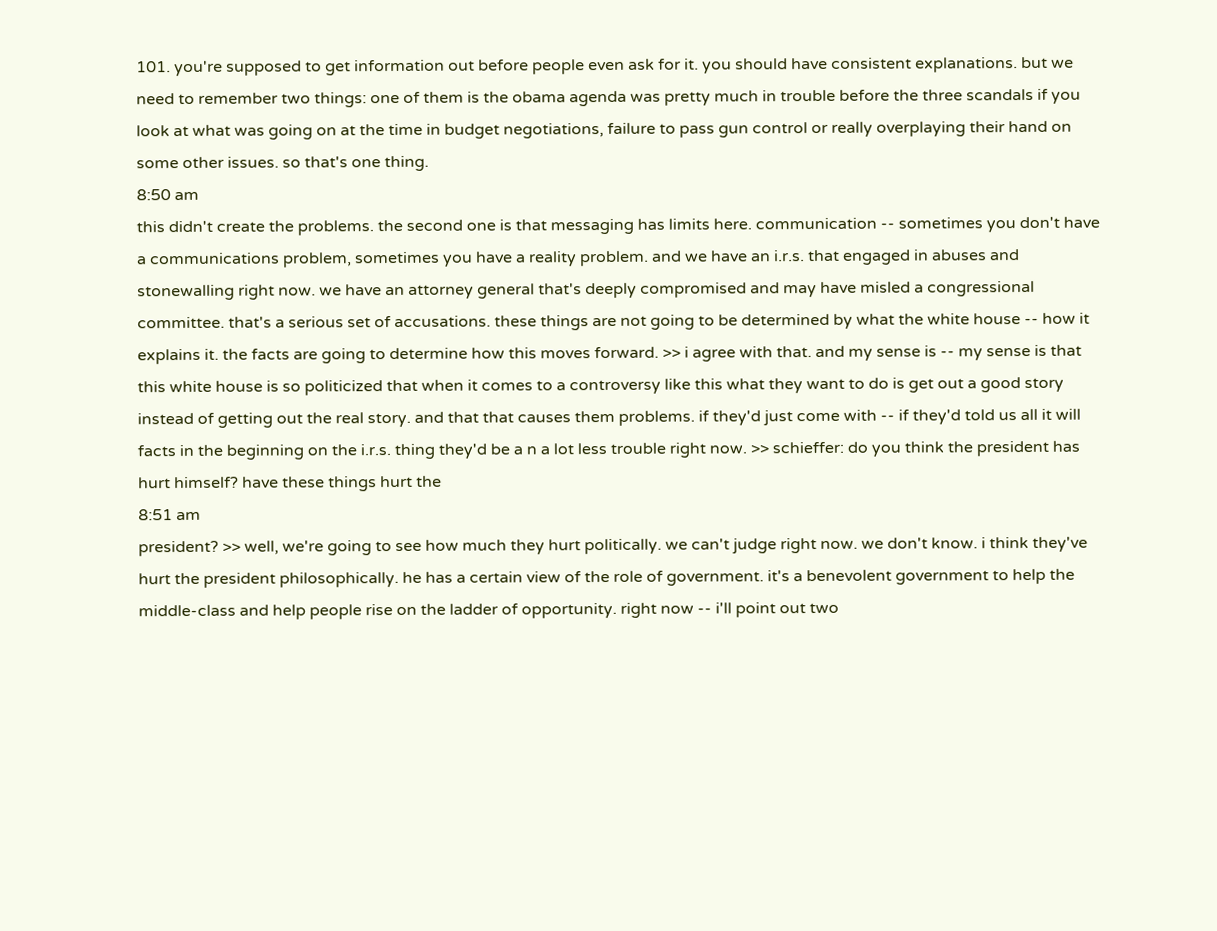101. you're supposed to get information out before people even ask for it. you should have consistent explanations. but we need to remember two things: one of them is the obama agenda was pretty much in trouble before the three scandals if you look at what was going on at the time in budget negotiations, failure to pass gun control or really overplaying their hand on some other issues. so that's one thing.
8:50 am
this didn't create the problems. the second one is that messaging has limits here. communication -- sometimes you don't have a communications problem, sometimes you have a reality problem. and we have an i.r.s. that engaged in abuses and stonewalling right now. we have an attorney general that's deeply compromised and may have misled a congressional committee. that's a serious set of accusations. these things are not going to be determined by what the white house -- how it explains it. the facts are going to determine how this moves forward. >> i agree with that. and my sense is -- my sense is that this white house is so politicized that when it comes to a controversy like this what they want to do is get out a good story instead of getting out the real story. and that that causes them problems. if they'd just come with -- if they'd told us all it will facts in the beginning on the i.r.s. thing they'd be a n a lot less trouble right now. >> schieffer: do you think the president has hurt himself? have these things hurt the
8:51 am
president? >> well, we're going to see how much they hurt politically. we can't judge right now. we don't know. i think they've hurt the president philosophically. he has a certain view of the role of government. it's a benevolent government to help the middle-class and help people rise on the ladder of opportunity. right now -- i'll point out two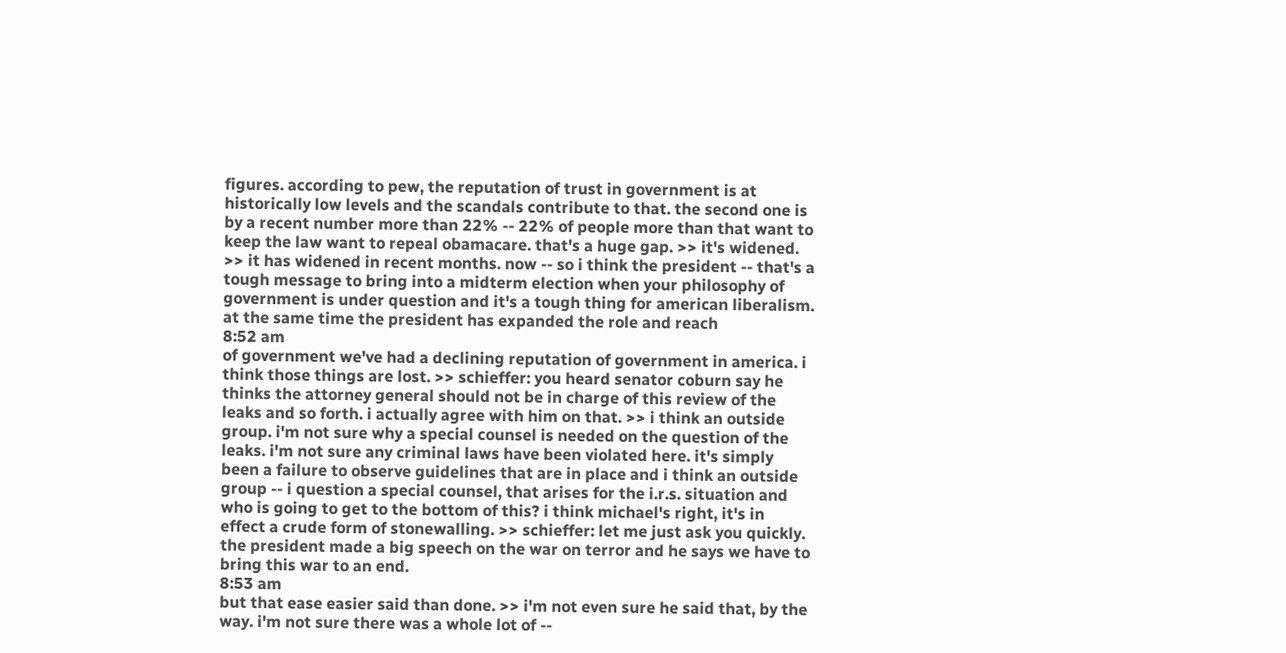figures. according to pew, the reputation of trust in government is at historically low levels and the scandals contribute to that. the second one is by a recent number more than 22% -- 22% of people more than that want to keep the law want to repeal obamacare. that's a huge gap. >> it's widened. >> it has widened in recent months. now -- so i think the president -- that's a tough message to bring into a midterm election when your philosophy of government is under question and it's a tough thing for american liberalism. at the same time the president has expanded the role and reach
8:52 am
of government we've had a declining reputation of government in america. i think those things are lost. >> schieffer: you heard senator coburn say he thinks the attorney general should not be in charge of this review of the leaks and so forth. i actually agree with him on that. >> i think an outside group. i'm not sure why a special counsel is needed on the question of the leaks. i'm not sure any criminal laws have been violated here. it's simply been a failure to observe guidelines that are in place and i think an outside group -- i question a special counsel, that arises for the i.r.s. situation and who is going to get to the bottom of this? i think michael's right, it's in effect a crude form of stonewalling. >> schieffer: let me just ask you quickly. the president made a big speech on the war on terror and he says we have to bring this war to an end.
8:53 am
but that ease easier said than done. >> i'm not even sure he said that, by the way. i'm not sure there was a whole lot of --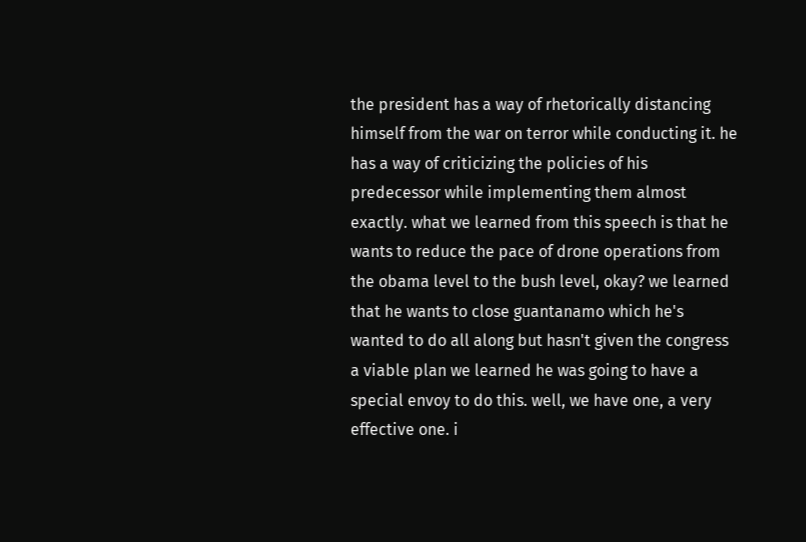the president has a way of rhetorically distancing himself from the war on terror while conducting it. he has a way of criticizing the policies of his predecessor while implementing them almost exactly. what we learned from this speech is that he wants to reduce the pace of drone operations from the obama level to the bush level, okay? we learned that he wants to close guantanamo which he's wanted to do all along but hasn't given the congress a viable plan we learned he was going to have a special envoy to do this. well, we have one, a very effective one. i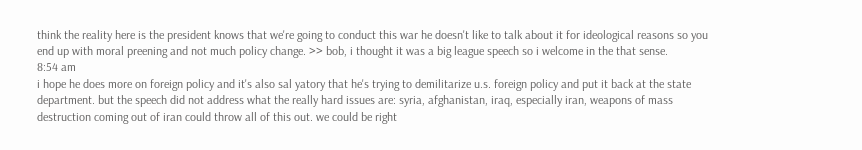think the reality here is the president knows that we're going to conduct this war he doesn't like to talk about it for ideological reasons so you end up with moral preening and not much policy change. >> bob, i thought it was a big league speech so i welcome in the that sense.
8:54 am
i hope he does more on foreign policy and it's also sal yatory that he's trying to demilitarize u.s. foreign policy and put it back at the state department. but the speech did not address what the really hard issues are: syria, afghanistan, iraq, especially iran, weapons of mass destruction coming out of iran could throw all of this out. we could be right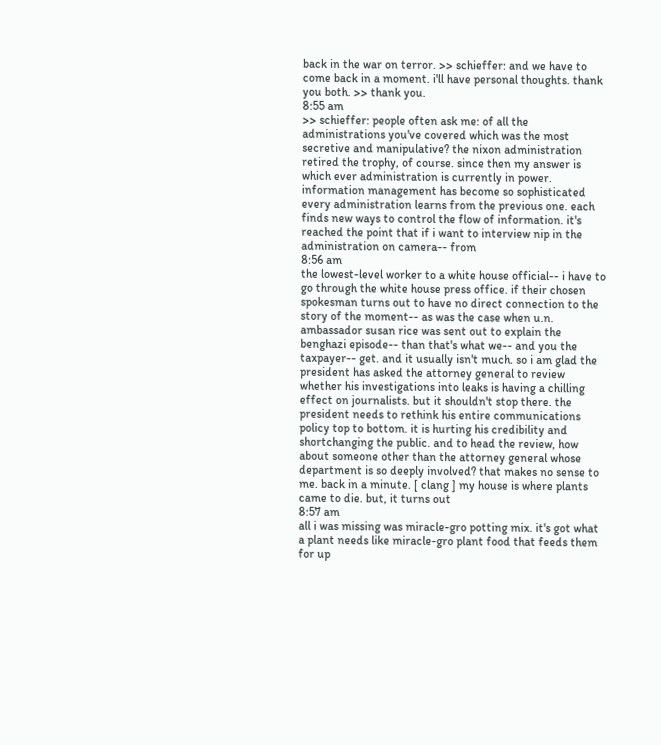back in the war on terror. >> schieffer: and we have to come back in a moment. i'll have personal thoughts. thank you both. >> thank you.
8:55 am
>> schieffer: people often ask me: of all the administrations you've covered which was the most secretive and manipulative? the nixon administration retired the trophy, of course. since then my answer is which ever administration is currently in power. information management has become so sophisticated every administration learns from the previous one. each finds new ways to control the flow of information. it's reached the point that if i want to interview nip in the administration on camera-- from
8:56 am
the lowest-level worker to a white house official-- i have to go through the white house press office. if their chosen spokesman turns out to have no direct connection to the story of the moment-- as was the case when u.n. ambassador susan rice was sent out to explain the benghazi episode-- than that's what we-- and you the taxpayer-- get. and it usually isn't much. so i am glad the president has asked the attorney general to review whether his investigations into leaks is having a chilling effect on journalists. but it shouldn't stop there. the president needs to rethink his entire communications policy top to bottom. it is hurting his credibility and shortchanging the public. and to head the review, how about someone other than the attorney general whose department is so deeply involved? that makes no sense to me. back in a minute. [ clang ] my house is where plants came to die. but, it turns out
8:57 am
all i was missing was miracle-gro potting mix. it's got what a plant needs like miracle-gro plant food that feeds them for up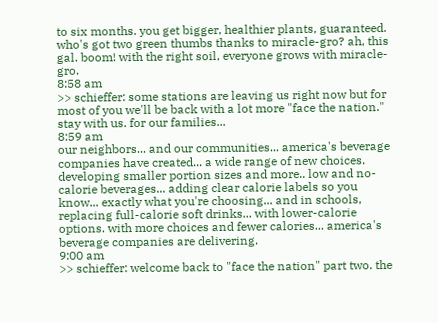to six months. you get bigger, healthier plants, guaranteed. who's got two green thumbs thanks to miracle-gro? ah, this gal. boom! with the right soil, everyone grows with miracle-gro.
8:58 am
>> schieffer: some stations are leaving us right now but for most of you we'll be back with a lot more "face the nation." stay with us. for our families...
8:59 am
our neighbors... and our communities... america's beverage companies have created... a wide range of new choices. developing smaller portion sizes and more.. low and no-calorie beverages... adding clear calorie labels so you know... exactly what you're choosing... and in schools, replacing full-calorie soft drinks... with lower-calorie options. with more choices and fewer calories... america's beverage companies are delivering.
9:00 am
>> schieffer: welcome back to "face the nation" part two. the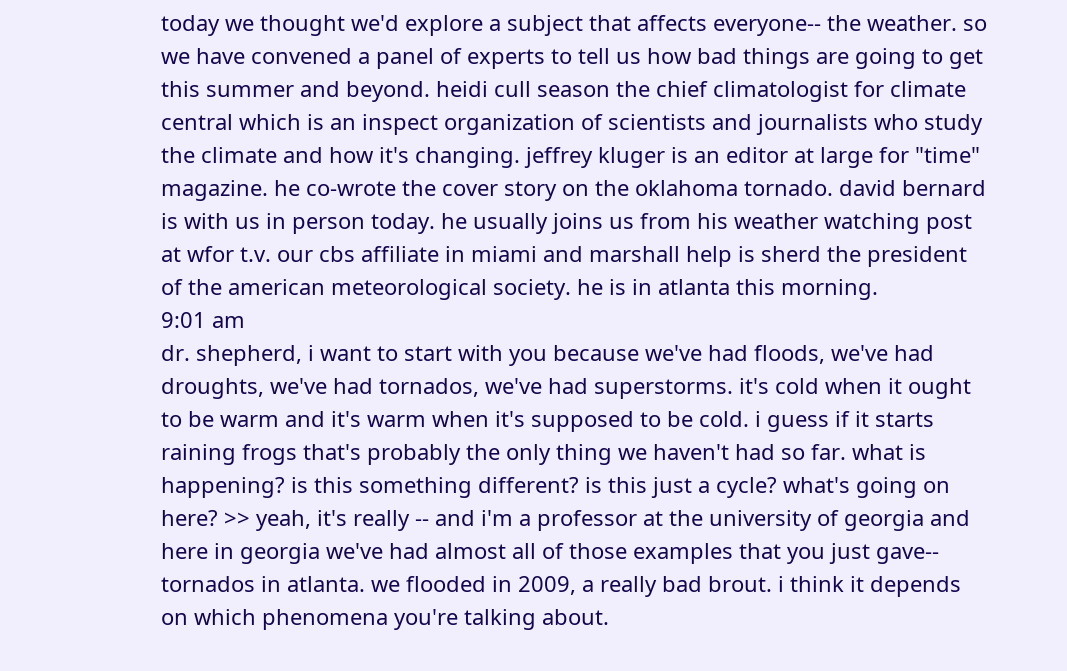today we thought we'd explore a subject that affects everyone-- the weather. so we have convened a panel of experts to tell us how bad things are going to get this summer and beyond. heidi cull season the chief climatologist for climate central which is an inspect organization of scientists and journalists who study the climate and how it's changing. jeffrey kluger is an editor at large for "time" magazine. he co-wrote the cover story on the oklahoma tornado. david bernard is with us in person today. he usually joins us from his weather watching post at wfor t.v. our cbs affiliate in miami and marshall help is sherd the president of the american meteorological society. he is in atlanta this morning.
9:01 am
dr. shepherd, i want to start with you because we've had floods, we've had droughts, we've had tornados, we've had superstorms. it's cold when it ought to be warm and it's warm when it's supposed to be cold. i guess if it starts raining frogs that's probably the only thing we haven't had so far. what is happening? is this something different? is this just a cycle? what's going on here? >> yeah, it's really -- and i'm a professor at the university of georgia and here in georgia we've had almost all of those examples that you just gave-- tornados in atlanta. we flooded in 2009, a really bad brout. i think it depends on which phenomena you're talking about.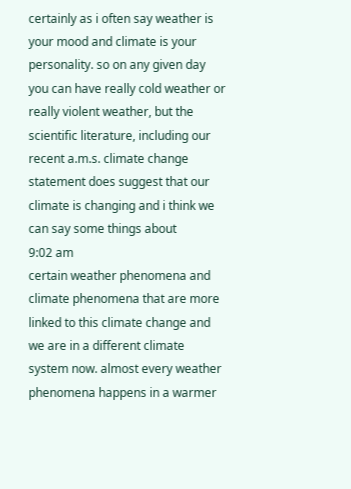certainly as i often say weather is your mood and climate is your personality. so on any given day you can have really cold weather or really violent weather, but the scientific literature, including our recent a.m.s. climate change statement does suggest that our climate is changing and i think we can say some things about
9:02 am
certain weather phenomena and climate phenomena that are more linked to this climate change and we are in a different climate system now. almost every weather phenomena happens in a warmer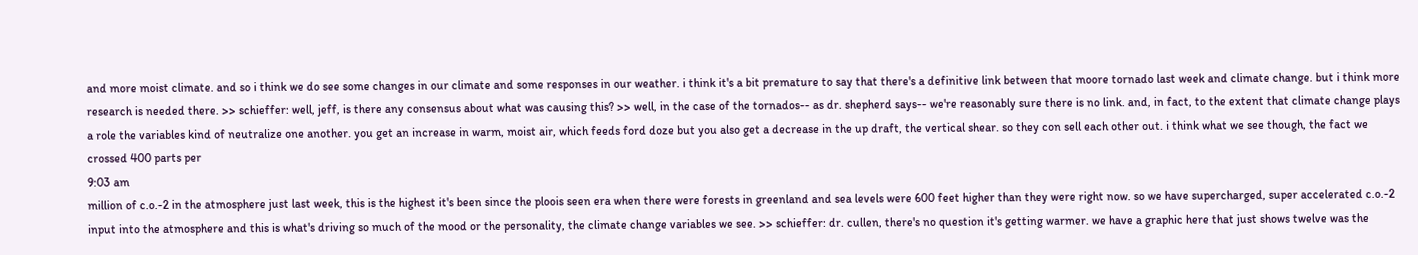and more moist climate. and so i think we do see some changes in our climate and some responses in our weather. i think it's a bit premature to say that there's a definitive link between that moore tornado last week and climate change. but i think more research is needed there. >> schieffer: well, jeff, is there any consensus about what was causing this? >> well, in the case of the tornados-- as dr. shepherd says-- we're reasonably sure there is no link. and, in fact, to the extent that climate change plays a role the variables kind of neutralize one another. you get an increase in warm, moist air, which feeds ford doze but you also get a decrease in the up draft, the vertical shear. so they con sell each other out. i think what we see though, the fact we crossed 400 parts per
9:03 am
million of c.o.-2 in the atmosphere just last week, this is the highest it's been since the ploois seen era when there were forests in greenland and sea levels were 600 feet higher than they were right now. so we have supercharged, super accelerated c.o.-2 input into the atmosphere and this is what's driving so much of the mood or the personality, the climate change variables we see. >> schieffer: dr. cullen, there's no question it's getting warmer. we have a graphic here that just shows twelve was the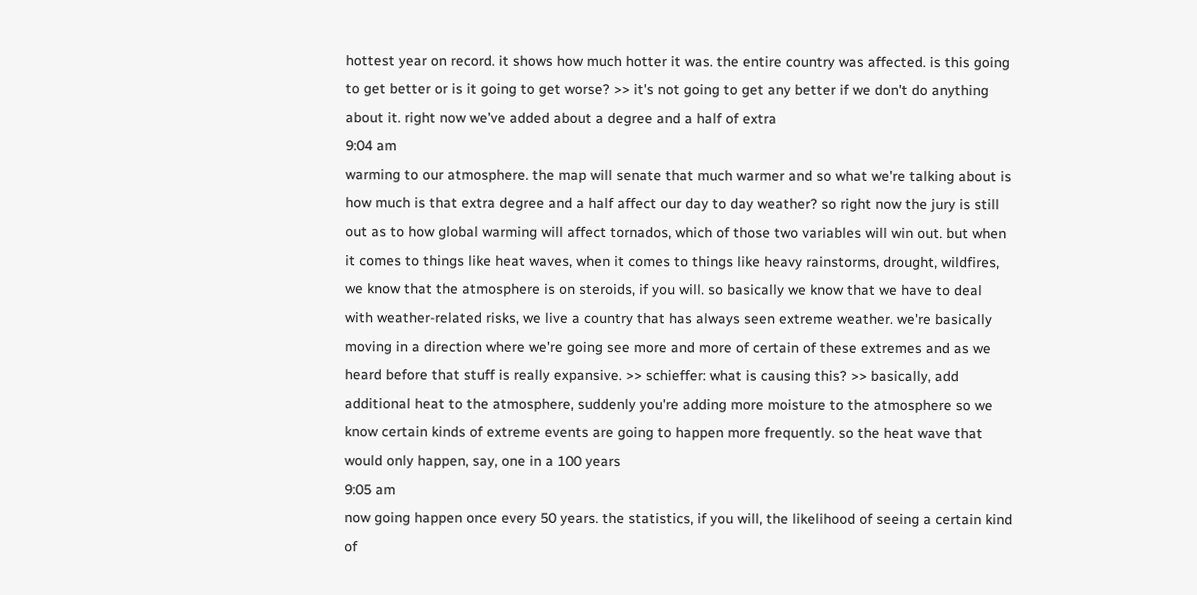hottest year on record. it shows how much hotter it was. the entire country was affected. is this going to get better or is it going to get worse? >> it's not going to get any better if we don't do anything about it. right now we've added about a degree and a half of extra
9:04 am
warming to our atmosphere. the map will senate that much warmer and so what we're talking about is how much is that extra degree and a half affect our day to day weather? so right now the jury is still out as to how global warming will affect tornados, which of those two variables will win out. but when it comes to things like heat waves, when it comes to things like heavy rainstorms, drought, wildfires, we know that the atmosphere is on steroids, if you will. so basically we know that we have to deal with weather-related risks, we live a country that has always seen extreme weather. we're basically moving in a direction where we're going see more and more of certain of these extremes and as we heard before that stuff is really expansive. >> schieffer: what is causing this? >> basically, add additional heat to the atmosphere, suddenly you're adding more moisture to the atmosphere so we know certain kinds of extreme events are going to happen more frequently. so the heat wave that would only happen, say, one in a 100 years
9:05 am
now going happen once every 50 years. the statistics, if you will, the likelihood of seeing a certain kind of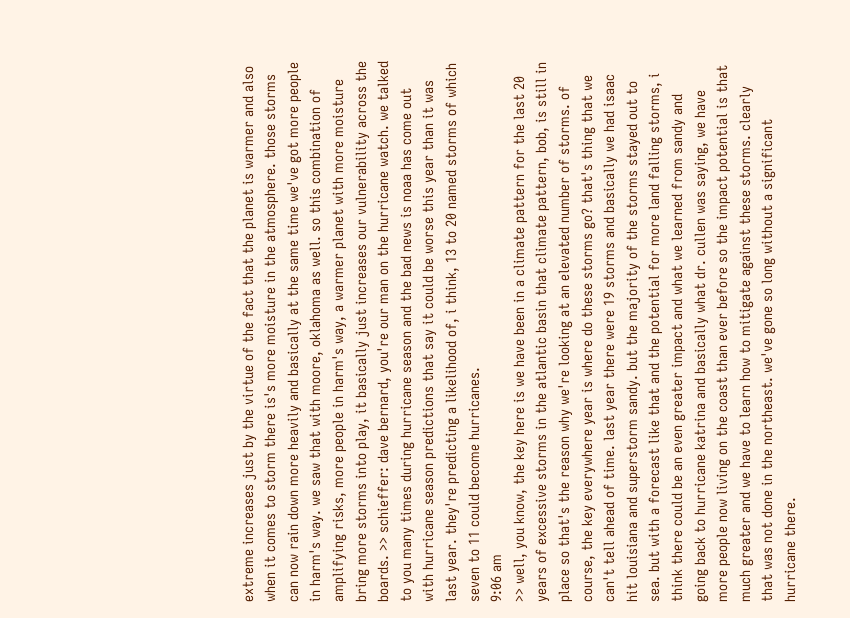extreme increases just by the virtue of the fact that the planet is warmer and also when it comes to storm there is's more moisture in the atmosphere. those storms can now rain down more heavily and basically at the same time we've got more people in harm's way. we saw that with moore, oklahoma as well. so this combination of amplifying risks, more people in harm's way, a warmer planet with more moisture bring more storms into play, it basically just increases our vulnerability across the boards. >> schieffer: dave bernard, you're our man on the hurricane watch. we talked to you many times during hurricane season and the bad news is noaa has come out with hurricane season predictions that say it could be worse this year than it was last year. they're predicting a likelihood of, i think, 13 to 20 named storms of which seven to 11 could become hurricanes.
9:06 am
>> well, you know, the key here is we have been in a climate pattern for the last 20 years of excessive storms in the atlantic basin that climate pattern, bob, is still in place so that's the reason why we're looking at an elevated number of storms. of course, the key everywhere year is where do these storms go? that's thing that we can't tell ahead of time. last year there were 19 storms and basically we had isaac hit louisiana and superstorm sandy. but the majority of the storms stayed out to sea. but with a forecast like that and the potential for more land falling storms, i think there could be an even greater impact and what we learned from sandy and going back to hurricane katrina and basically what dr. cullen was saying, we have more people now living on the coast than ever before so the impact potential is that much greater and we have to learn how to mitigate against these storms. clearly that was not done in the northeast. we've gone so long without a significant hurricane there.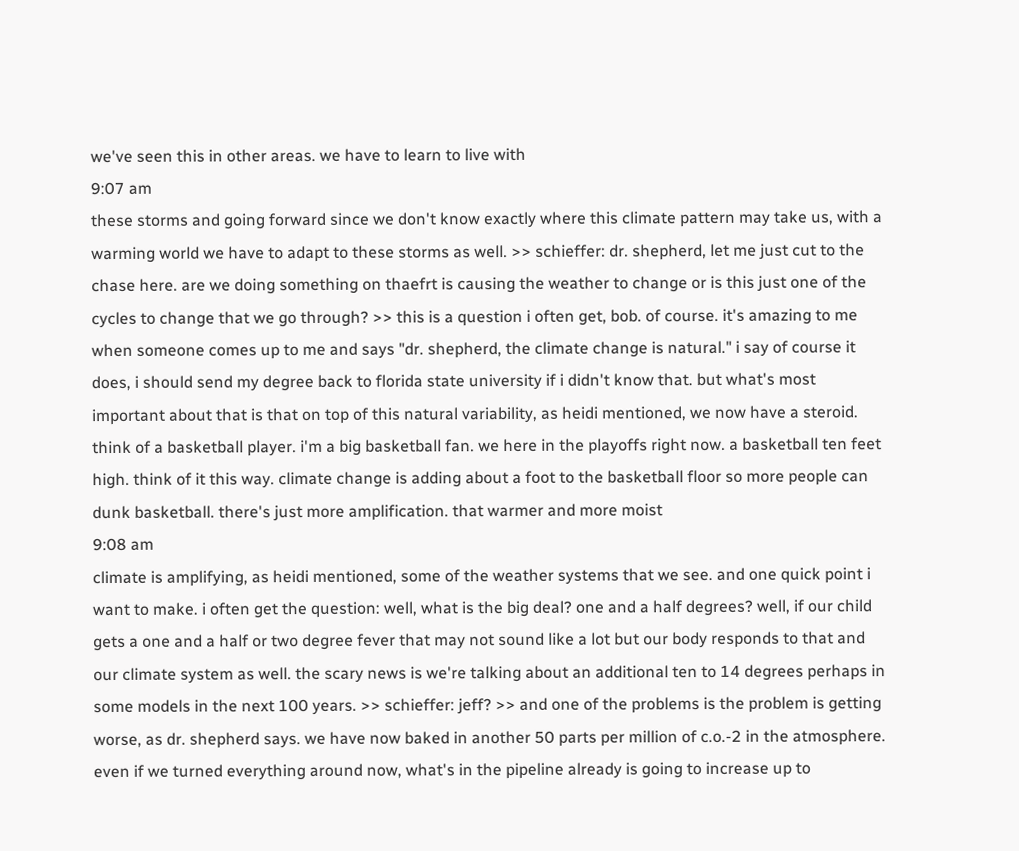we've seen this in other areas. we have to learn to live with
9:07 am
these storms and going forward since we don't know exactly where this climate pattern may take us, with a warming world we have to adapt to these storms as well. >> schieffer: dr. shepherd, let me just cut to the chase here. are we doing something on thaefrt is causing the weather to change or is this just one of the cycles to change that we go through? >> this is a question i often get, bob. of course. it's amazing to me when someone comes up to me and says "dr. shepherd, the climate change is natural." i say of course it does, i should send my degree back to florida state university if i didn't know that. but what's most important about that is that on top of this natural variability, as heidi mentioned, we now have a steroid. think of a basketball player. i'm a big basketball fan. we here in the playoffs right now. a basketball ten feet high. think of it this way. climate change is adding about a foot to the basketball floor so more people can dunk basketball. there's just more amplification. that warmer and more moist
9:08 am
climate is amplifying, as heidi mentioned, some of the weather systems that we see. and one quick point i want to make. i often get the question: well, what is the big deal? one and a half degrees? well, if our child gets a one and a half or two degree fever that may not sound like a lot but our body responds to that and our climate system as well. the scary news is we're talking about an additional ten to 14 degrees perhaps in some models in the next 100 years. >> schieffer: jeff? >> and one of the problems is the problem is getting worse, as dr. shepherd says. we have now baked in another 50 parts per million of c.o.-2 in the atmosphere. even if we turned everything around now, what's in the pipeline already is going to increase up to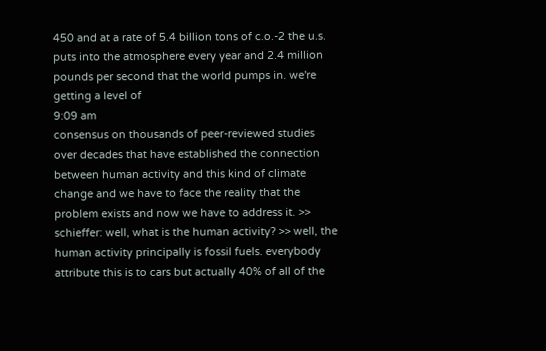450 and at a rate of 5.4 billion tons of c.o.-2 the u.s. puts into the atmosphere every year and 2.4 million pounds per second that the world pumps in. we're getting a level of
9:09 am
consensus on thousands of peer-reviewed studies over decades that have established the connection between human activity and this kind of climate change and we have to face the reality that the problem exists and now we have to address it. >> schieffer: well, what is the human activity? >> well, the human activity principally is fossil fuels. everybody attribute this is to cars but actually 40% of all of the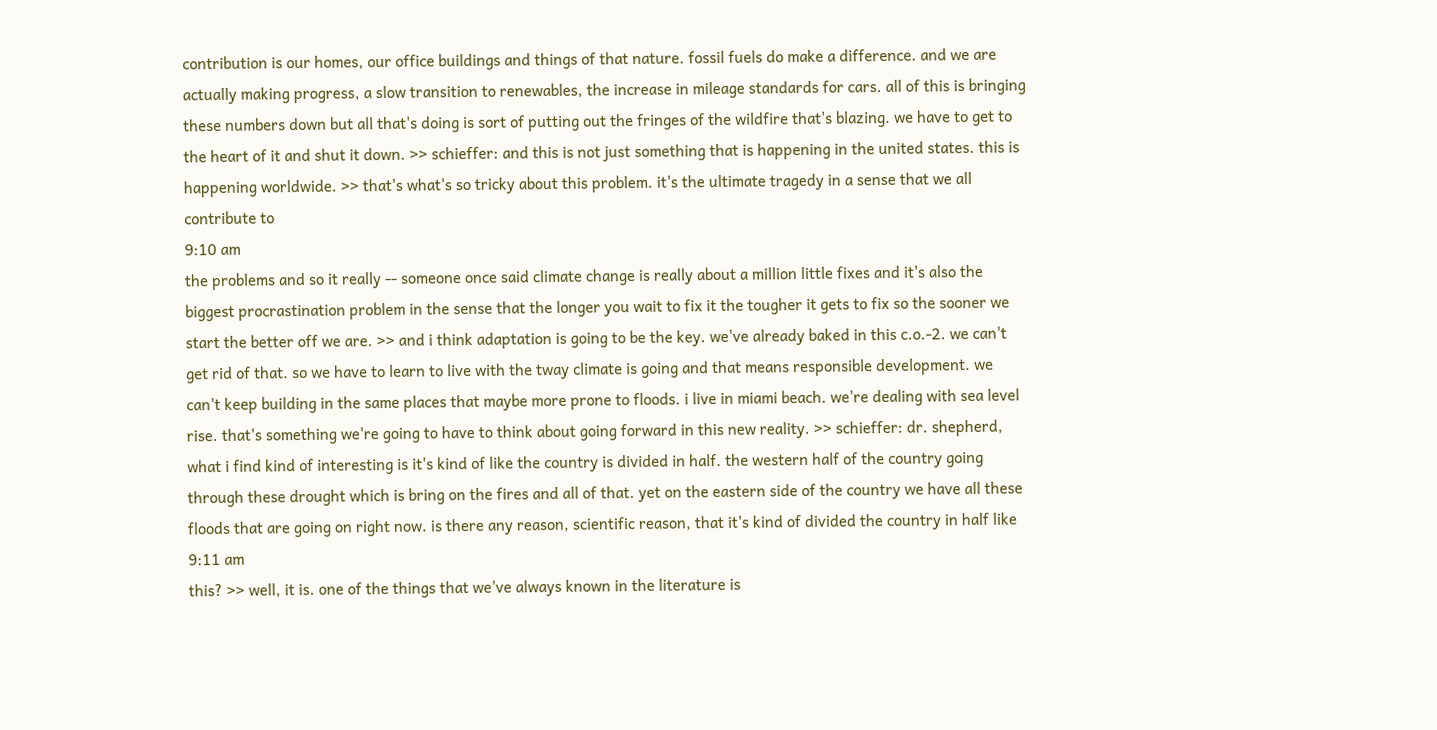contribution is our homes, our office buildings and things of that nature. fossil fuels do make a difference. and we are actually making progress, a slow transition to renewables, the increase in mileage standards for cars. all of this is bringing these numbers down but all that's doing is sort of putting out the fringes of the wildfire that's blazing. we have to get to the heart of it and shut it down. >> schieffer: and this is not just something that is happening in the united states. this is happening worldwide. >> that's what's so tricky about this problem. it's the ultimate tragedy in a sense that we all contribute to
9:10 am
the problems and so it really -- someone once said climate change is really about a million little fixes and it's also the biggest procrastination problem in the sense that the longer you wait to fix it the tougher it gets to fix so the sooner we start the better off we are. >> and i think adaptation is going to be the key. we've already baked in this c.o.-2. we can't get rid of that. so we have to learn to live with the tway climate is going and that means responsible development. we can't keep building in the same places that maybe more prone to floods. i live in miami beach. we're dealing with sea level rise. that's something we're going to have to think about going forward in this new reality. >> schieffer: dr. shepherd, what i find kind of interesting is it's kind of like the country is divided in half. the western half of the country going through these drought which is bring on the fires and all of that. yet on the eastern side of the country we have all these floods that are going on right now. is there any reason, scientific reason, that it's kind of divided the country in half like
9:11 am
this? >> well, it is. one of the things that we've always known in the literature is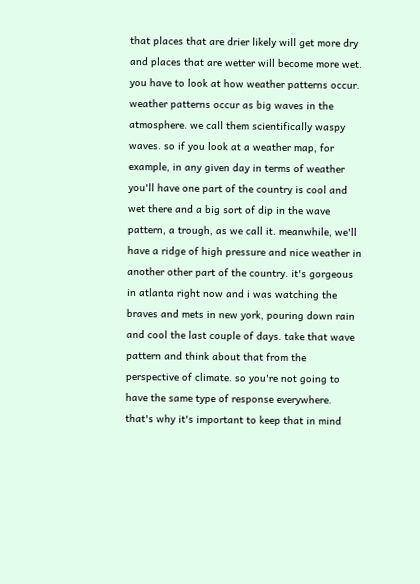that places that are drier likely will get more dry and places that are wetter will become more wet. you have to look at how weather patterns occur. weather patterns occur as big waves in the atmosphere. we call them scientifically waspy waves. so if you look at a weather map, for example, in any given day in terms of weather you'll have one part of the country is cool and wet there and a big sort of dip in the wave pattern, a trough, as we call it. meanwhile, we'll have a ridge of high pressure and nice weather in another other part of the country. it's gorgeous in atlanta right now and i was watching the braves and mets in new york, pouring down rain and cool the last couple of days. take that wave pattern and think about that from the perspective of climate. so you're not going to have the same type of response everywhere. that's why it's important to keep that in mind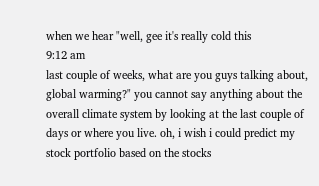when we hear "well, gee it's really cold this
9:12 am
last couple of weeks, what are you guys talking about, global warming?" you cannot say anything about the overall climate system by looking at the last couple of days or where you live. oh, i wish i could predict my stock portfolio based on the stocks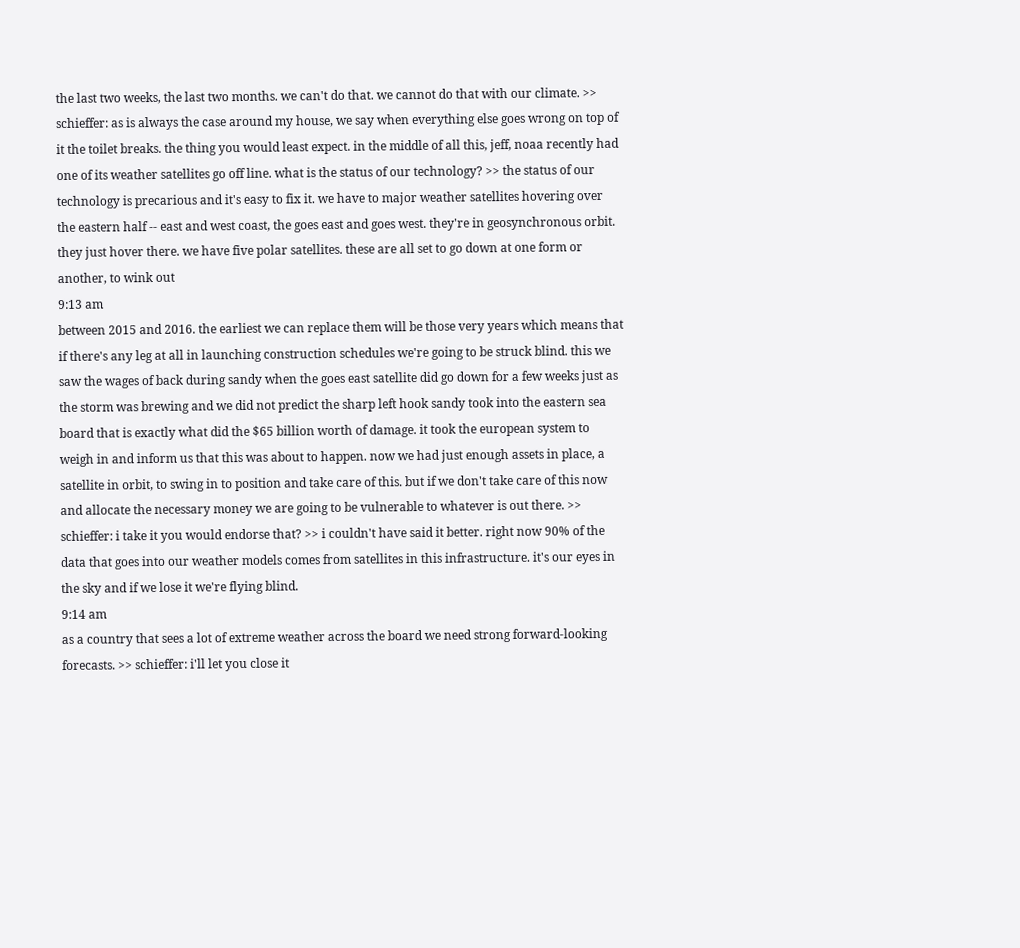the last two weeks, the last two months. we can't do that. we cannot do that with our climate. >> schieffer: as is always the case around my house, we say when everything else goes wrong on top of it the toilet breaks. the thing you would least expect. in the middle of all this, jeff, noaa recently had one of its weather satellites go off line. what is the status of our technology? >> the status of our technology is precarious and it's easy to fix it. we have to major weather satellites hovering over the eastern half -- east and west coast, the goes east and goes west. they're in geosynchronous orbit. they just hover there. we have five polar satellites. these are all set to go down at one form or another, to wink out
9:13 am
between 2015 and 2016. the earliest we can replace them will be those very years which means that if there's any leg at all in launching construction schedules we're going to be struck blind. this we saw the wages of back during sandy when the goes east satellite did go down for a few weeks just as the storm was brewing and we did not predict the sharp left hook sandy took into the eastern sea board that is exactly what did the $65 billion worth of damage. it took the european system to weigh in and inform us that this was about to happen. now we had just enough assets in place, a satellite in orbit, to swing in to position and take care of this. but if we don't take care of this now and allocate the necessary money we are going to be vulnerable to whatever is out there. >> schieffer: i take it you would endorse that? >> i couldn't have said it better. right now 90% of the data that goes into our weather models comes from satellites in this infrastructure. it's our eyes in the sky and if we lose it we're flying blind.
9:14 am
as a country that sees a lot of extreme weather across the board we need strong forward-looking forecasts. >> schieffer: i'll let you close it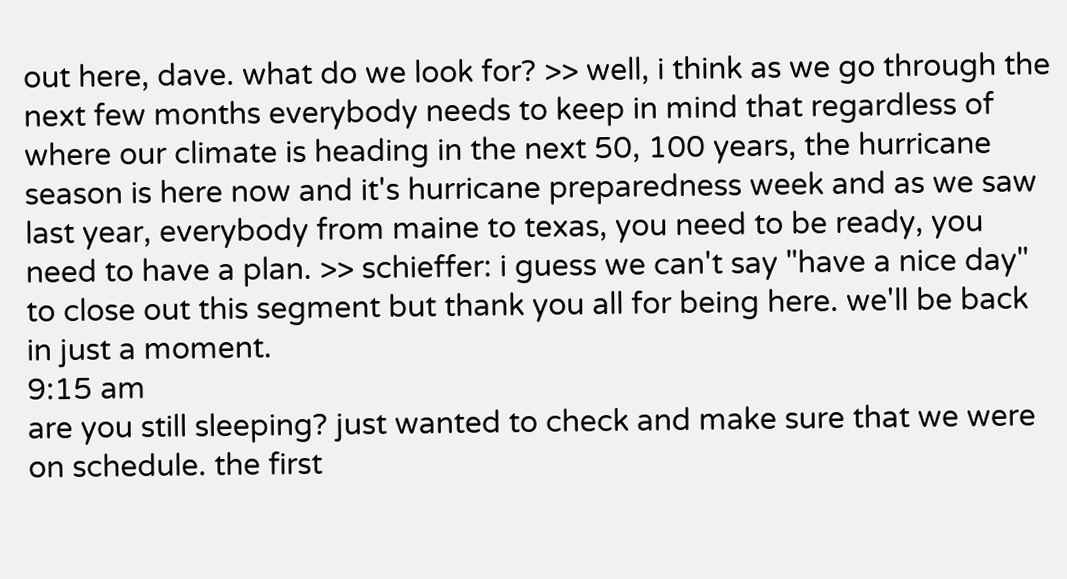out here, dave. what do we look for? >> well, i think as we go through the next few months everybody needs to keep in mind that regardless of where our climate is heading in the next 50, 100 years, the hurricane season is here now and it's hurricane preparedness week and as we saw last year, everybody from maine to texas, you need to be ready, you need to have a plan. >> schieffer: i guess we can't say "have a nice day" to close out this segment but thank you all for being here. we'll be back in just a moment.
9:15 am
are you still sleeping? just wanted to check and make sure that we were on schedule. the first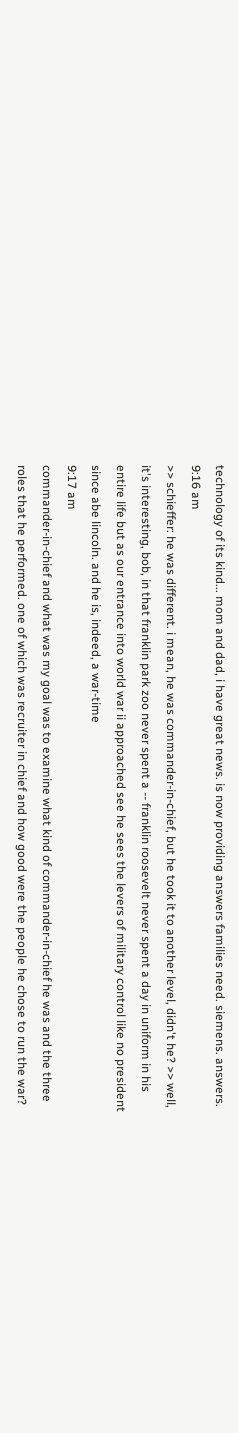technology of its kind... mom and dad, i have great news. is now providing answers families need. siemens. answers.
9:16 am
>> schieffer: he was different. i mean, he was commander-in-chief, but he took it to another level, didn't he? >> well, it's interesting, bob, in that franklin park zoo never spent a -- franklin roosevelt never spent a day in uniform in his entire life but as our entrance into world war ii approached see he sees the levers of military control like no president since abe lincoln. and he is, indeed, a war-time
9:17 am
commander-in-chief and what was my goal was to examine what kind of commander-in-chief he was and the three roles that he performed. one of which was recruiter in chief and how good were the people he chose to run the war?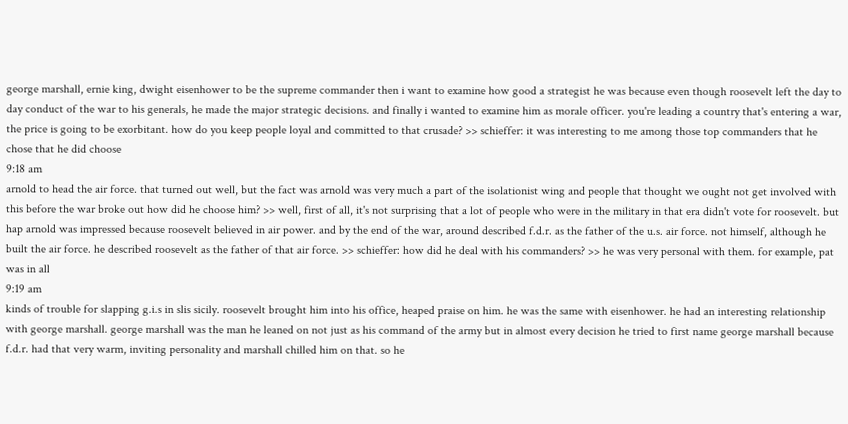george marshall, ernie king, dwight eisenhower to be the supreme commander then i want to examine how good a strategist he was because even though roosevelt left the day to day conduct of the war to his generals, he made the major strategic decisions. and finally i wanted to examine him as morale officer. you're leading a country that's entering a war, the price is going to be exorbitant. how do you keep people loyal and committed to that crusade? >> schieffer: it was interesting to me among those top commanders that he chose that he did choose
9:18 am
arnold to head the air force. that turned out well, but the fact was arnold was very much a part of the isolationist wing and people that thought we ought not get involved with this before the war broke out how did he choose him? >> well, first of all, it's not surprising that a lot of people who were in the military in that era didn't vote for roosevelt. but hap arnold was impressed because roosevelt believed in air power. and by the end of the war, around described f.d.r. as the father of the u.s. air force. not himself, although he built the air force. he described roosevelt as the father of that air force. >> schieffer: how did he deal with his commanders? >> he was very personal with them. for example, pat was in all
9:19 am
kinds of trouble for slapping g.i.s in slis sicily. roosevelt brought him into his office, heaped praise on him. he was the same with eisenhower. he had an interesting relationship with george marshall. george marshall was the man he leaned on not just as his command of the army but in almost every decision he tried to first name george marshall because f.d.r. had that very warm, inviting personality and marshall chilled him on that. so he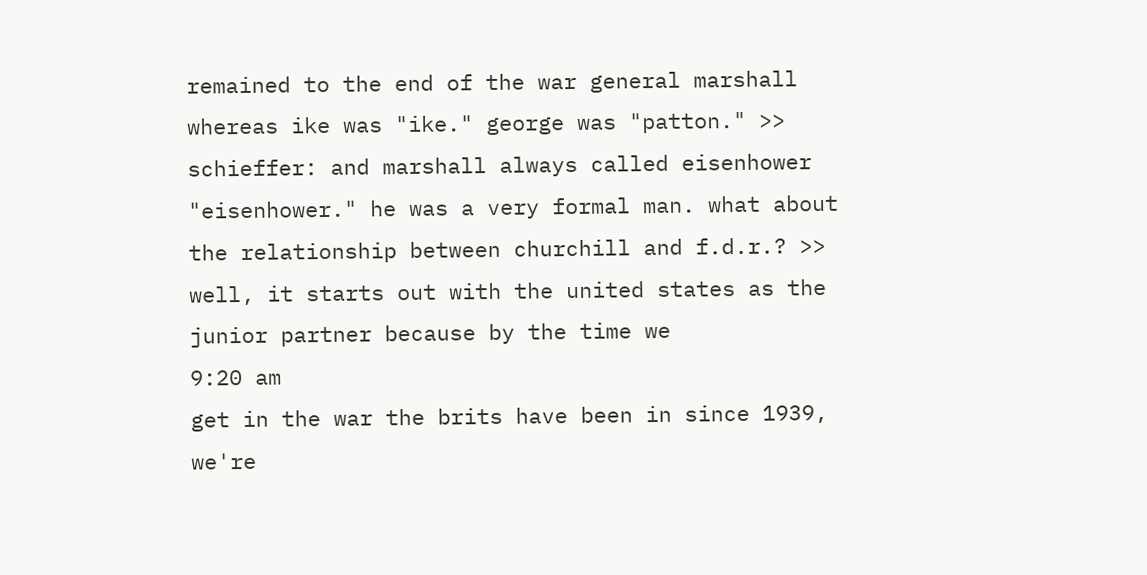remained to the end of the war general marshall whereas ike was "ike." george was "patton." >> schieffer: and marshall always called eisenhower "eisenhower." he was a very formal man. what about the relationship between churchill and f.d.r.? >> well, it starts out with the united states as the junior partner because by the time we
9:20 am
get in the war the brits have been in since 1939, we're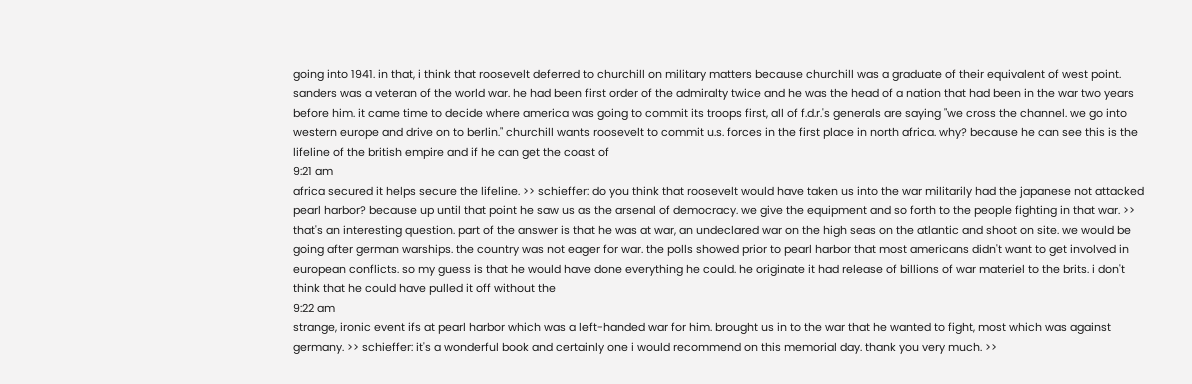going into 1941. in that, i think that roosevelt deferred to churchill on military matters because churchill was a graduate of their equivalent of west point. sanders was a veteran of the world war. he had been first order of the admiralty twice and he was the head of a nation that had been in the war two years before him. it came time to decide where america was going to commit its troops first, all of f.d.r.'s generals are saying "we cross the channel. we go into western europe and drive on to berlin." churchill wants roosevelt to commit u.s. forces in the first place in north africa. why? because he can see this is the lifeline of the british empire and if he can get the coast of
9:21 am
africa secured it helps secure the lifeline. >> schieffer: do you think that roosevelt would have taken us into the war militarily had the japanese not attacked pearl harbor? because up until that point he saw us as the arsenal of democracy. we give the equipment and so forth to the people fighting in that war. >> that's an interesting question. part of the answer is that he was at war, an undeclared war on the high seas on the atlantic and shoot on site. we would be going after german warships. the country was not eager for war. the polls showed prior to pearl harbor that most americans didn't want to get involved in european conflicts. so my guess is that he would have done everything he could. he originate it had release of billions of war materiel to the brits. i don't think that he could have pulled it off without the
9:22 am
strange, ironic event ifs at pearl harbor which was a left-handed war for him. brought us in to the war that he wanted to fight, most which was against germany. >> schieffer: it's a wonderful book and certainly one i would recommend on this memorial day. thank you very much. >>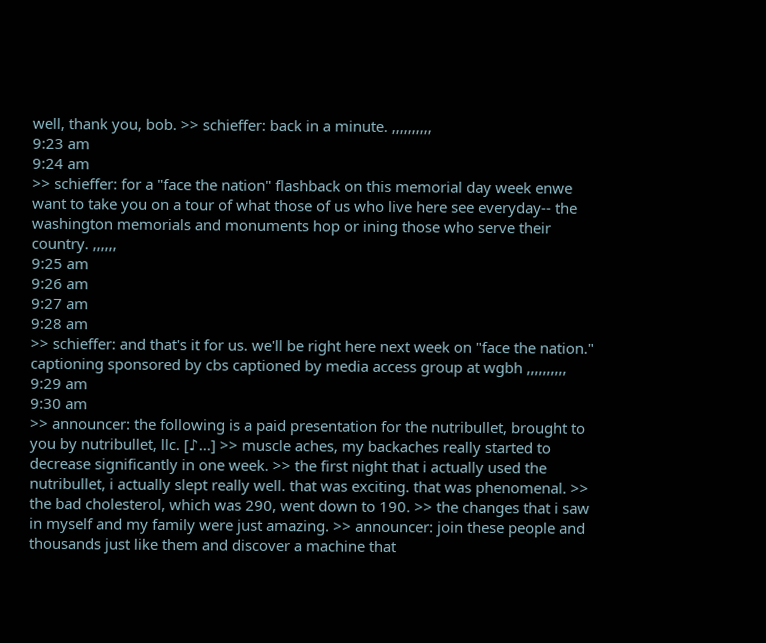well, thank you, bob. >> schieffer: back in a minute. ,,,,,,,,,,
9:23 am
9:24 am
>> schieffer: for a "face the nation" flashback on this memorial day week enwe want to take you on a tour of what those of us who live here see everyday-- the washington memorials and monuments hop or ining those who serve their country. ,,,,,,
9:25 am
9:26 am
9:27 am
9:28 am
>> schieffer: and that's it for us. we'll be right here next week on "face the nation." captioning sponsored by cbs captioned by media access group at wgbh ,,,,,,,,,,
9:29 am
9:30 am
>> announcer: the following is a paid presentation for the nutribullet, brought to you by nutribullet, llc. [♪...] >> muscle aches, my backaches really started to decrease significantly in one week. >> the first night that i actually used the nutribullet, i actually slept really well. that was exciting. that was phenomenal. >> the bad cholesterol, which was 290, went down to 190. >> the changes that i saw in myself and my family were just amazing. >> announcer: join these people and thousands just like them and discover a machine that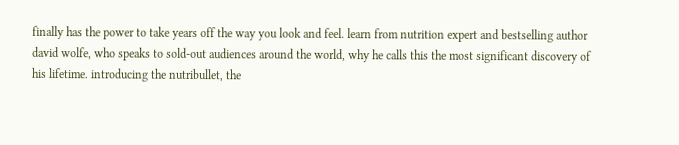finally has the power to take years off the way you look and feel. learn from nutrition expert and bestselling author david wolfe, who speaks to sold-out audiences around the world, why he calls this the most significant discovery of his lifetime. introducing the nutribullet, the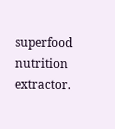superfood nutrition extractor.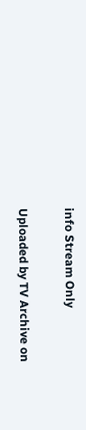info Stream Only

Uploaded by TV Archive on